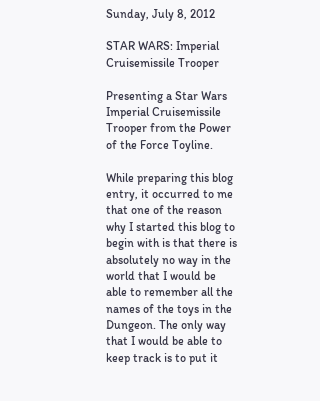Sunday, July 8, 2012

STAR WARS: Imperial Cruisemissile Trooper

Presenting a Star Wars Imperial Cruisemissile Trooper from the Power of the Force Toyline.

While preparing this blog entry, it occurred to me that one of the reason why I started this blog to begin with is that there is absolutely no way in the world that I would be able to remember all the names of the toys in the Dungeon. The only way that I would be able to keep track is to put it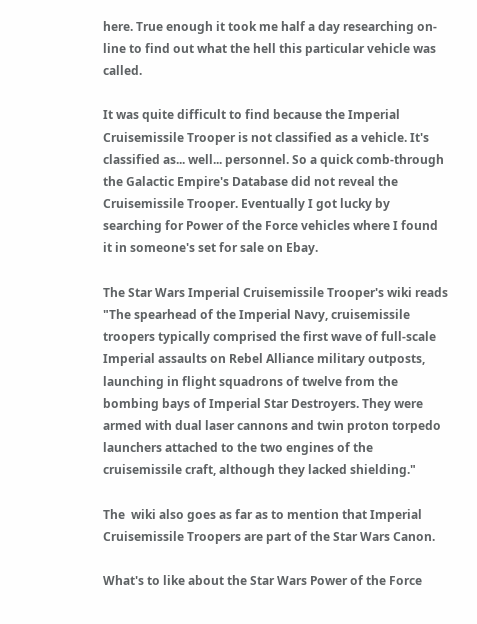here. True enough it took me half a day researching on-line to find out what the hell this particular vehicle was called.

It was quite difficult to find because the Imperial Cruisemissile Trooper is not classified as a vehicle. It's classified as... well... personnel. So a quick comb-through the Galactic Empire's Database did not reveal the Cruisemissile Trooper. Eventually I got lucky by searching for Power of the Force vehicles where I found it in someone's set for sale on Ebay.

The Star Wars Imperial Cruisemissile Trooper's wiki reads "The spearhead of the Imperial Navy, cruisemissile troopers typically comprised the first wave of full-scale Imperial assaults on Rebel Alliance military outposts, launching in flight squadrons of twelve from the bombing bays of Imperial Star Destroyers. They were armed with dual laser cannons and twin proton torpedo launchers attached to the two engines of the cruisemissile craft, although they lacked shielding."

The  wiki also goes as far as to mention that Imperial Cruisemissile Troopers are part of the Star Wars Canon.

What's to like about the Star Wars Power of the Force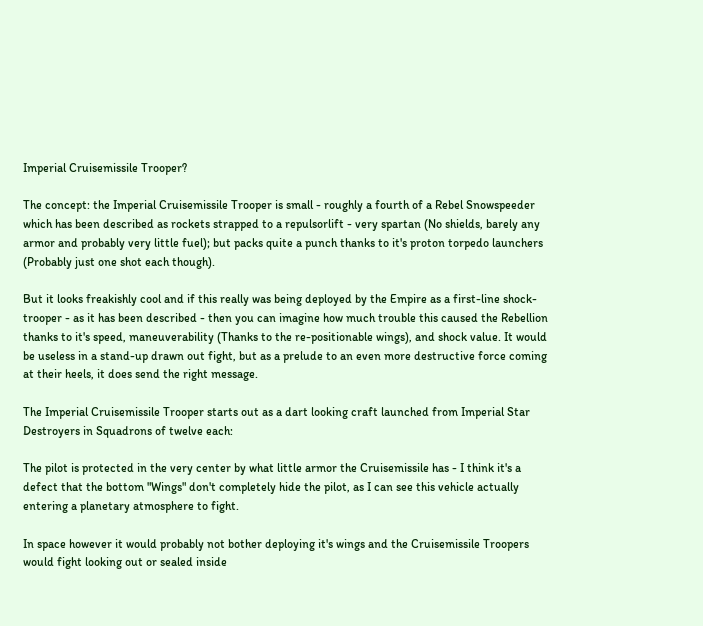Imperial Cruisemissile Trooper?

The concept: the Imperial Cruisemissile Trooper is small - roughly a fourth of a Rebel Snowspeeder which has been described as rockets strapped to a repulsorlift - very spartan (No shields, barely any armor and probably very little fuel); but packs quite a punch thanks to it's proton torpedo launchers (Probably just one shot each though).

But it looks freakishly cool and if this really was being deployed by the Empire as a first-line shock-trooper - as it has been described - then you can imagine how much trouble this caused the Rebellion thanks to it's speed, maneuverability (Thanks to the re-positionable wings), and shock value. It would be useless in a stand-up drawn out fight, but as a prelude to an even more destructive force coming at their heels, it does send the right message.

The Imperial Cruisemissile Trooper starts out as a dart looking craft launched from Imperial Star Destroyers in Squadrons of twelve each:

The pilot is protected in the very center by what little armor the Cruisemissile has - I think it's a defect that the bottom "Wings" don't completely hide the pilot, as I can see this vehicle actually entering a planetary atmosphere to fight.

In space however it would probably not bother deploying it's wings and the Cruisemissile Troopers would fight looking out or sealed inside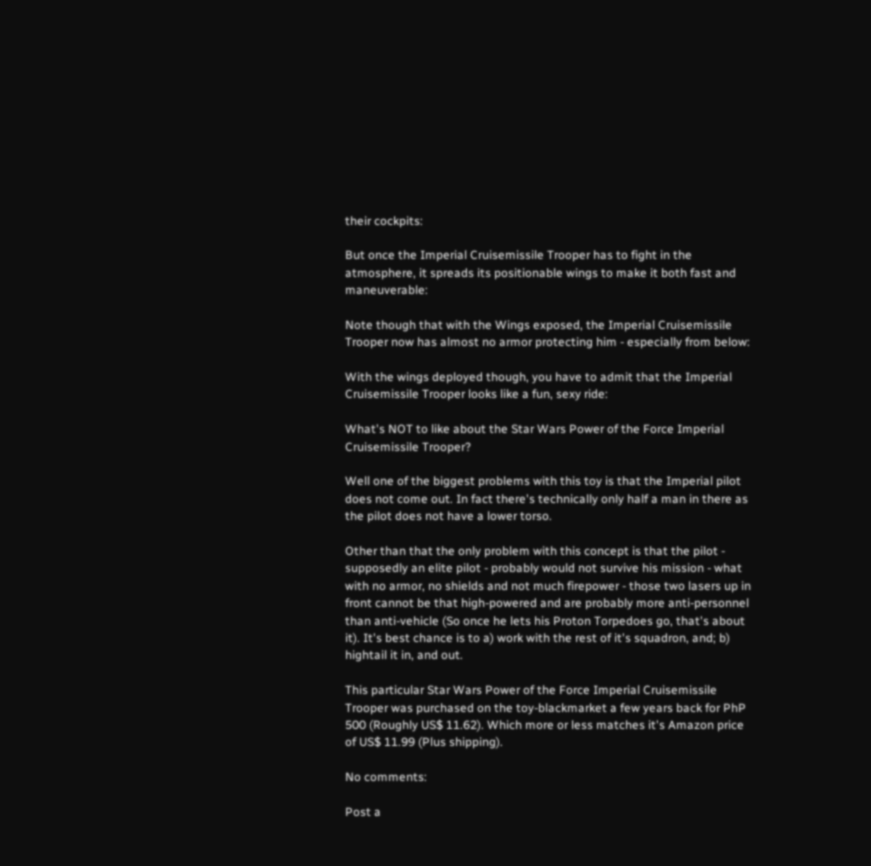their cockpits:

But once the Imperial Cruisemissile Trooper has to fight in the atmosphere, it spreads its positionable wings to make it both fast and maneuverable:

Note though that with the Wings exposed, the Imperial Cruisemissile Trooper now has almost no armor protecting him - especially from below:

With the wings deployed though, you have to admit that the Imperial Cruisemissile Trooper looks like a fun, sexy ride:

What's NOT to like about the Star Wars Power of the Force Imperial Cruisemissile Trooper?

Well one of the biggest problems with this toy is that the Imperial pilot does not come out. In fact there's technically only half a man in there as the pilot does not have a lower torso.

Other than that the only problem with this concept is that the pilot - supposedly an elite pilot - probably would not survive his mission - what with no armor, no shields and not much firepower - those two lasers up in front cannot be that high-powered and are probably more anti-personnel than anti-vehicle (So once he lets his Proton Torpedoes go, that's about it). It's best chance is to a) work with the rest of it's squadron, and; b) hightail it in, and out.

This particular Star Wars Power of the Force Imperial Cruisemissile Trooper was purchased on the toy-blackmarket a few years back for PhP 500 (Roughly US$ 11.62). Which more or less matches it's Amazon price of US$ 11.99 (Plus shipping).

No comments:

Post a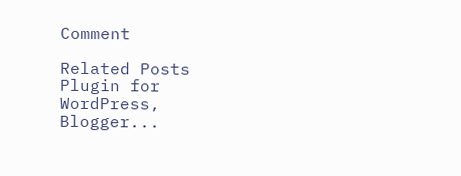Comment

Related Posts Plugin for WordPress, Blogger...